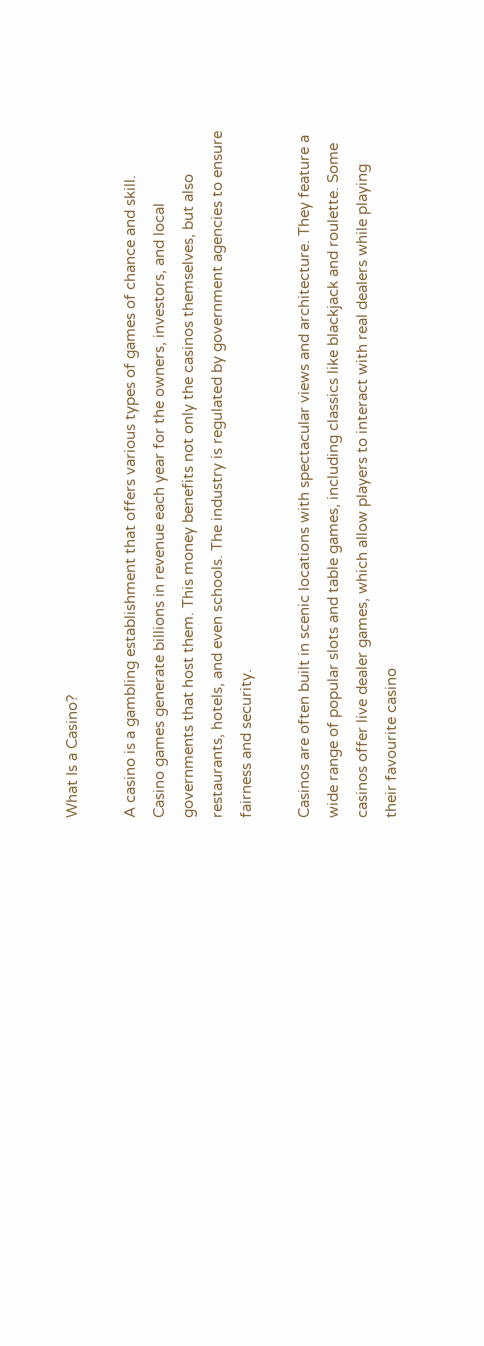What Is a Casino?

A casino is a gambling establishment that offers various types of games of chance and skill. Casino games generate billions in revenue each year for the owners, investors, and local governments that host them. This money benefits not only the casinos themselves, but also restaurants, hotels, and even schools. The industry is regulated by government agencies to ensure fairness and security.

Casinos are often built in scenic locations with spectacular views and architecture. They feature a wide range of popular slots and table games, including classics like blackjack and roulette. Some casinos offer live dealer games, which allow players to interact with real dealers while playing their favourite casino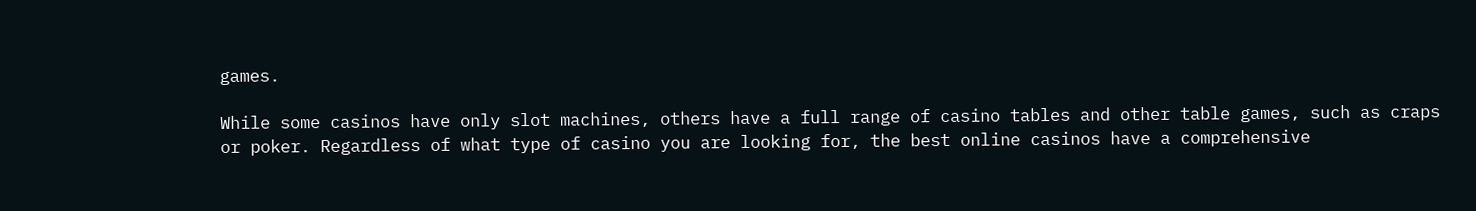games.

While some casinos have only slot machines, others have a full range of casino tables and other table games, such as craps or poker. Regardless of what type of casino you are looking for, the best online casinos have a comprehensive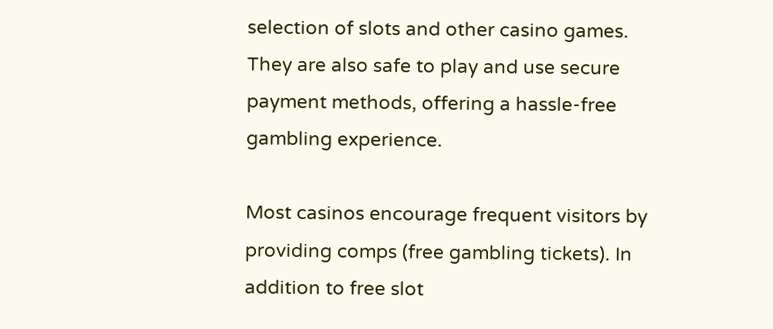selection of slots and other casino games. They are also safe to play and use secure payment methods, offering a hassle-free gambling experience.

Most casinos encourage frequent visitors by providing comps (free gambling tickets). In addition to free slot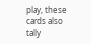play, these cards also tally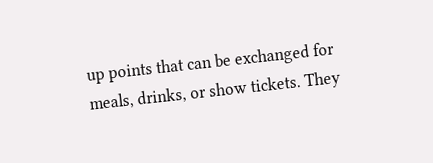up points that can be exchanged for meals, drinks, or show tickets. They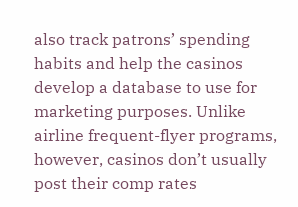also track patrons’ spending habits and help the casinos develop a database to use for marketing purposes. Unlike airline frequent-flyer programs, however, casinos don’t usually post their comp rates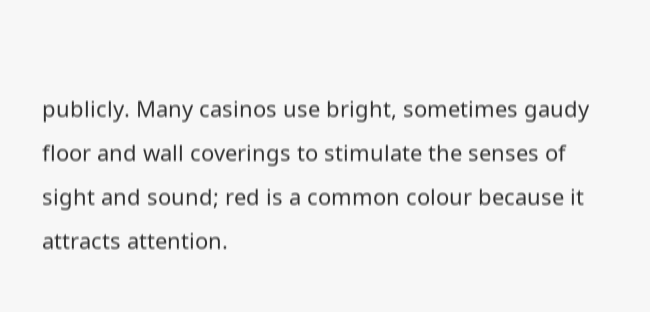publicly. Many casinos use bright, sometimes gaudy floor and wall coverings to stimulate the senses of sight and sound; red is a common colour because it attracts attention.